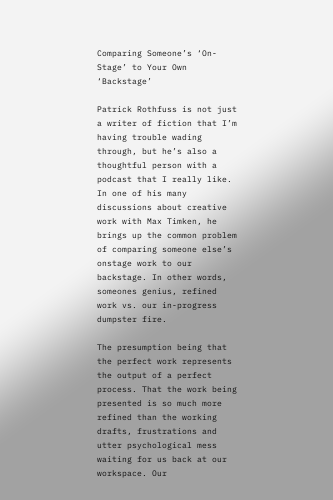Comparing Someone’s ‘On-Stage’ to Your Own ‘Backstage’

Patrick Rothfuss is not just a writer of fiction that I’m having trouble wading through, but he’s also a thoughtful person with a podcast that I really like. In one of his many discussions about creative work with Max Timken, he brings up the common problem of comparing someone else’s onstage work to our backstage. In other words, someones genius, refined work vs. our in-progress dumpster fire.

The presumption being that the perfect work represents the output of a perfect process. That the work being presented is so much more refined than the working drafts, frustrations and utter psychological mess waiting for us back at our workspace. Our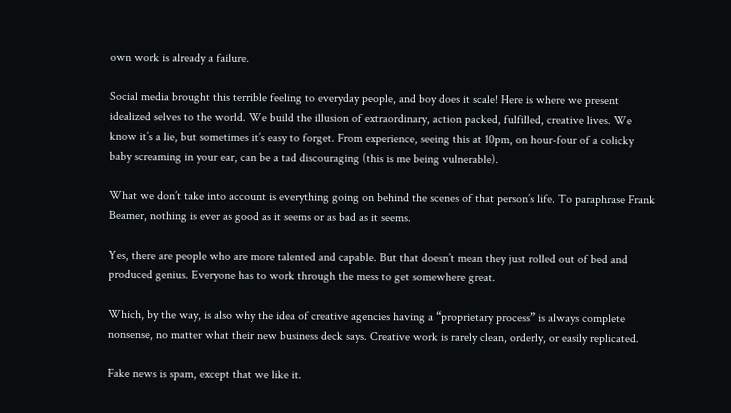own work is already a failure.

Social media brought this terrible feeling to everyday people, and boy does it scale! Here is where we present idealized selves to the world. We build the illusion of extraordinary, action packed, fulfilled, creative lives. We know it’s a lie, but sometimes it’s easy to forget. From experience, seeing this at 10pm, on hour-four of a colicky baby screaming in your ear, can be a tad discouraging (this is me being vulnerable).

What we don’t take into account is everything going on behind the scenes of that person’s life. To paraphrase Frank Beamer, nothing is ever as good as it seems or as bad as it seems.

Yes, there are people who are more talented and capable. But that doesn’t mean they just rolled out of bed and produced genius. Everyone has to work through the mess to get somewhere great.

Which, by the way, is also why the idea of creative agencies having a “proprietary process” is always complete nonsense, no matter what their new business deck says. Creative work is rarely clean, orderly, or easily replicated.

Fake news is spam, except that we like it.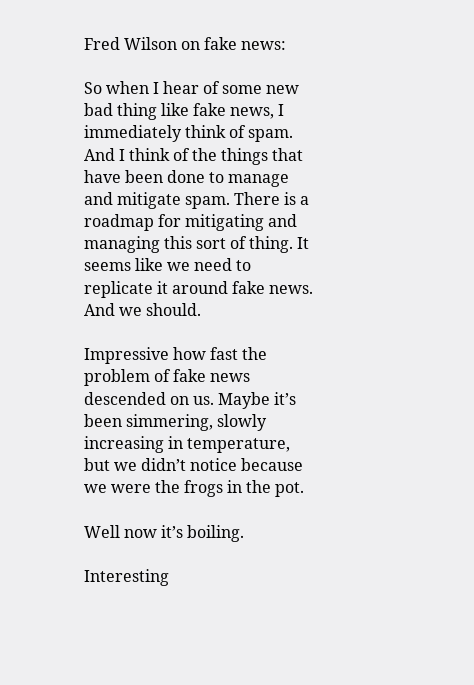Fred Wilson on fake news:

So when I hear of some new bad thing like fake news, I immediately think of spam. And I think of the things that have been done to manage and mitigate spam. There is a roadmap for mitigating and managing this sort of thing. It seems like we need to replicate it around fake news. And we should.

Impressive how fast the problem of fake news descended on us. Maybe it’s been simmering, slowly increasing in temperature, but we didn’t notice because we were the frogs in the pot.

Well now it’s boiling.

Interesting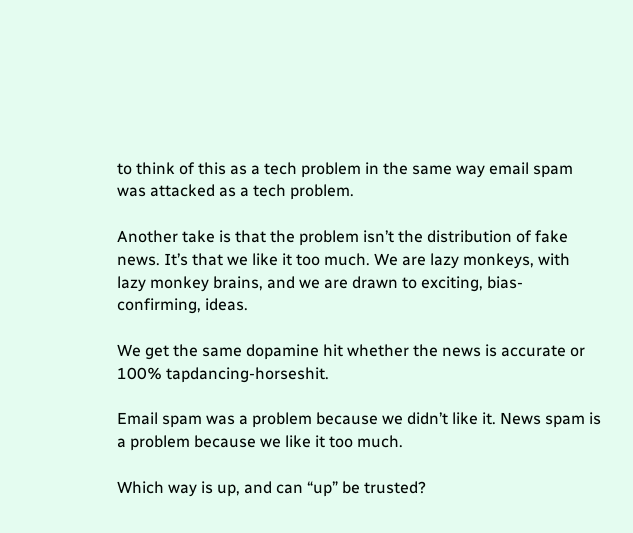to think of this as a tech problem in the same way email spam was attacked as a tech problem.

Another take is that the problem isn’t the distribution of fake news. It’s that we like it too much. We are lazy monkeys, with lazy monkey brains, and we are drawn to exciting, bias-confirming, ideas.

We get the same dopamine hit whether the news is accurate or 100% tapdancing-horseshit.

Email spam was a problem because we didn’t like it. News spam is a problem because we like it too much.

Which way is up, and can “up” be trusted?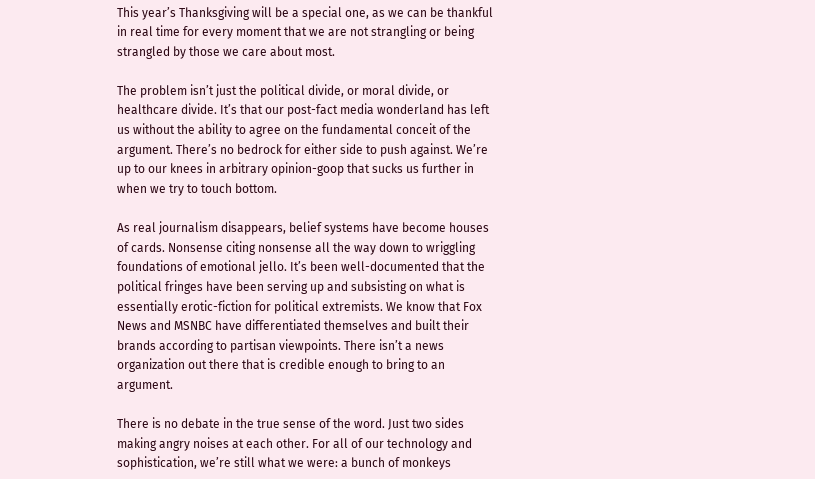This year’s Thanksgiving will be a special one, as we can be thankful in real time for every moment that we are not strangling or being strangled by those we care about most.

The problem isn’t just the political divide, or moral divide, or healthcare divide. It’s that our post-fact media wonderland has left us without the ability to agree on the fundamental conceit of the argument. There’s no bedrock for either side to push against. We’re up to our knees in arbitrary opinion-goop that sucks us further in when we try to touch bottom.

As real journalism disappears, belief systems have become houses of cards. Nonsense citing nonsense all the way down to wriggling foundations of emotional jello. It’s been well-documented that the political fringes have been serving up and subsisting on what is essentially erotic-fiction for political extremists. We know that Fox News and MSNBC have differentiated themselves and built their brands according to partisan viewpoints. There isn’t a news organization out there that is credible enough to bring to an argument.

There is no debate in the true sense of the word. Just two sides making angry noises at each other. For all of our technology and sophistication, we’re still what we were: a bunch of monkeys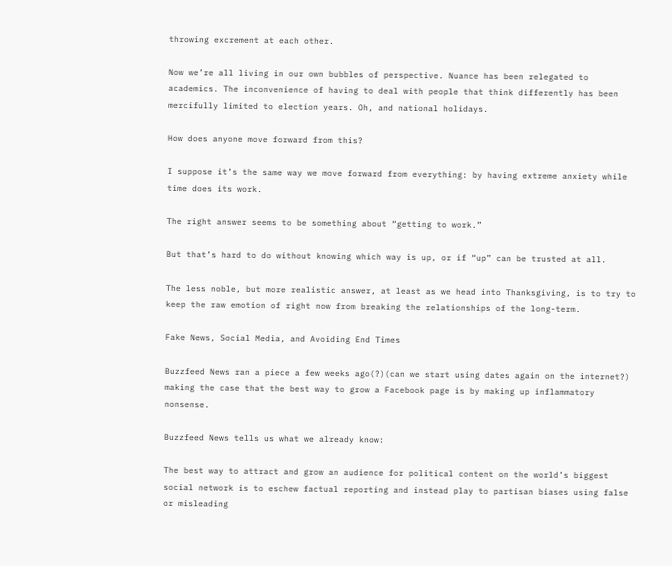throwing excrement at each other.

Now we’re all living in our own bubbles of perspective. Nuance has been relegated to academics. The inconvenience of having to deal with people that think differently has been mercifully limited to election years. Oh, and national holidays.

How does anyone move forward from this?

I suppose it’s the same way we move forward from everything: by having extreme anxiety while time does its work.

The right answer seems to be something about “getting to work.”

But that’s hard to do without knowing which way is up, or if “up” can be trusted at all.

The less noble, but more realistic answer, at least as we head into Thanksgiving, is to try to keep the raw emotion of right now from breaking the relationships of the long-term.

Fake News, Social Media, and Avoiding End Times

Buzzfeed News ran a piece a few weeks ago(?)(can we start using dates again on the internet?) making the case that the best way to grow a Facebook page is by making up inflammatory nonsense.

Buzzfeed News tells us what we already know:

The best way to attract and grow an audience for political content on the world’s biggest social network is to eschew factual reporting and instead play to partisan biases using false or misleading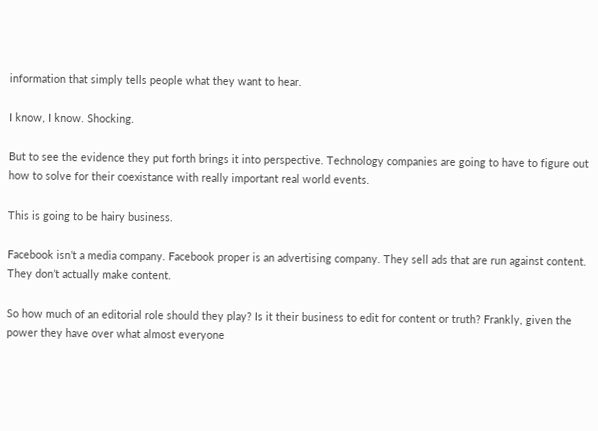information that simply tells people what they want to hear.

I know, I know. Shocking.

But to see the evidence they put forth brings it into perspective. Technology companies are going to have to figure out how to solve for their coexistance with really important real world events.

This is going to be hairy business.

Facebook isn’t a media company. Facebook proper is an advertising company. They sell ads that are run against content. They don’t actually make content.

So how much of an editorial role should they play? Is it their business to edit for content or truth? Frankly, given the power they have over what almost everyone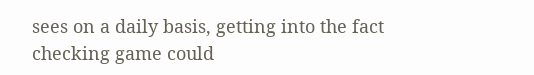sees on a daily basis, getting into the fact checking game could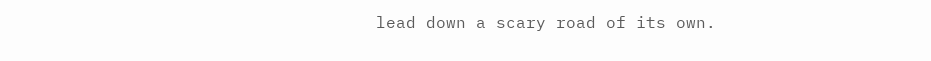lead down a scary road of its own.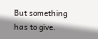But something has to give.